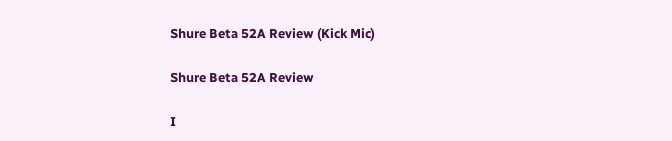Shure Beta 52A Review (Kick Mic)

Shure Beta 52A Review

I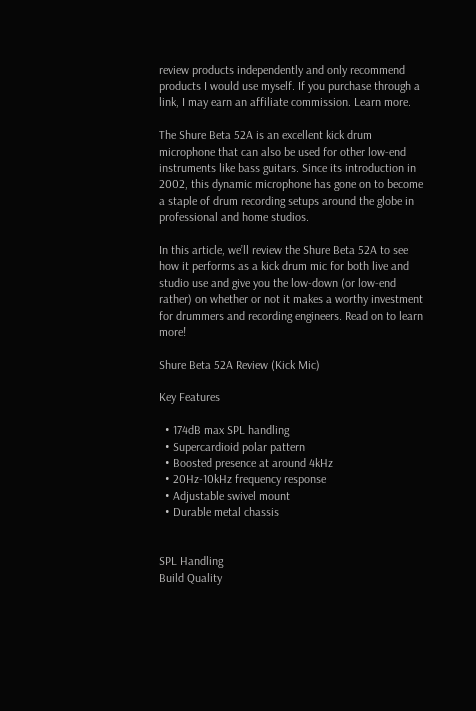review products independently and only recommend products I would use myself. If you purchase through a link, I may earn an affiliate commission. Learn more.

The Shure Beta 52A is an excellent kick drum microphone that can also be used for other low-end instruments like bass guitars. Since its introduction in 2002, this dynamic microphone has gone on to become a staple of drum recording setups around the globe in professional and home studios.

In this article, we’ll review the Shure Beta 52A to see how it performs as a kick drum mic for both live and studio use and give you the low-down (or low-end rather) on whether or not it makes a worthy investment for drummers and recording engineers. Read on to learn more!

Shure Beta 52A Review (Kick Mic)

Key Features

  • 174dB max SPL handling
  • Supercardioid polar pattern
  • Boosted presence at around 4kHz
  • 20Hz-10kHz frequency response
  • Adjustable swivel mount
  • Durable metal chassis


SPL Handling
Build Quality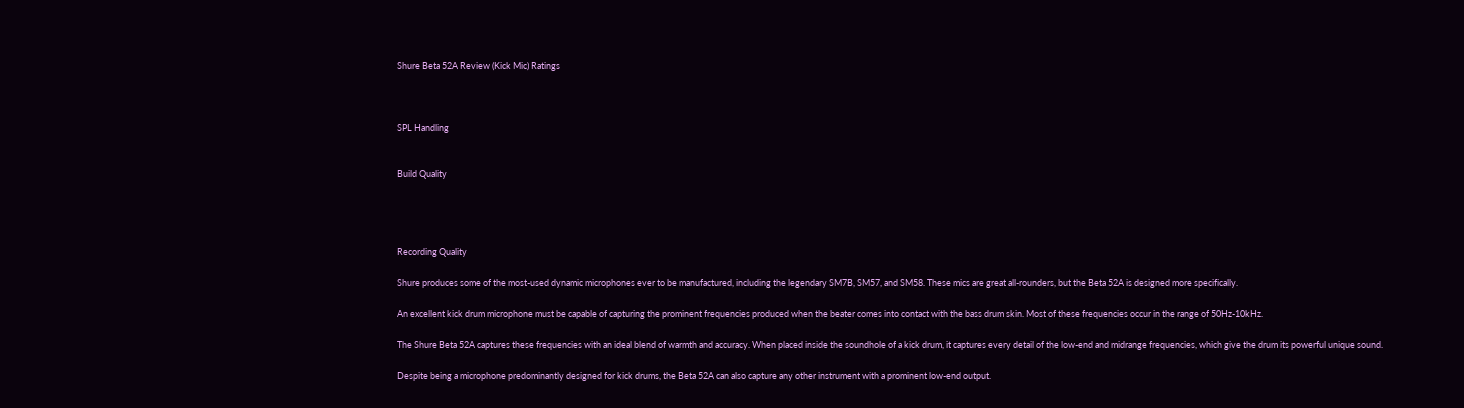Shure Beta 52A Review (Kick Mic) Ratings



SPL Handling


Build Quality




Recording Quality

Shure produces some of the most-used dynamic microphones ever to be manufactured, including the legendary SM7B, SM57, and SM58. These mics are great all-rounders, but the Beta 52A is designed more specifically.

An excellent kick drum microphone must be capable of capturing the prominent frequencies produced when the beater comes into contact with the bass drum skin. Most of these frequencies occur in the range of 50Hz-10kHz.

The Shure Beta 52A captures these frequencies with an ideal blend of warmth and accuracy. When placed inside the soundhole of a kick drum, it captures every detail of the low-end and midrange frequencies, which give the drum its powerful unique sound.

Despite being a microphone predominantly designed for kick drums, the Beta 52A can also capture any other instrument with a prominent low-end output.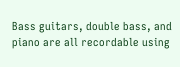Bass guitars, double bass, and piano are all recordable using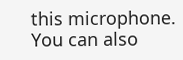this microphone. You can also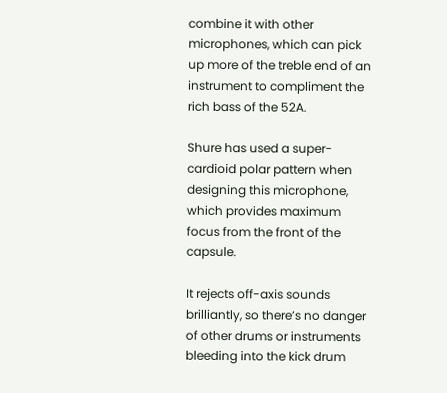combine it with other microphones, which can pick up more of the treble end of an instrument to compliment the rich bass of the 52A.

Shure has used a super-cardioid polar pattern when designing this microphone, which provides maximum focus from the front of the capsule.

It rejects off-axis sounds brilliantly, so there’s no danger of other drums or instruments bleeding into the kick drum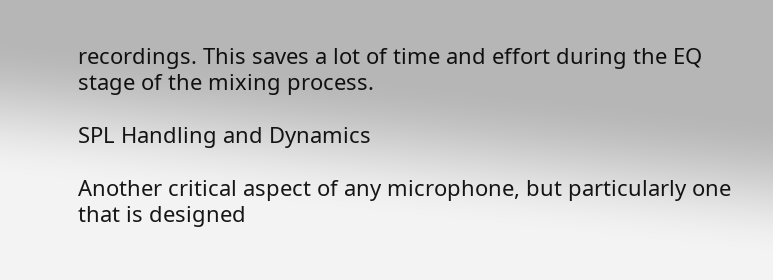recordings. This saves a lot of time and effort during the EQ stage of the mixing process.

SPL Handling and Dynamics

Another critical aspect of any microphone, but particularly one that is designed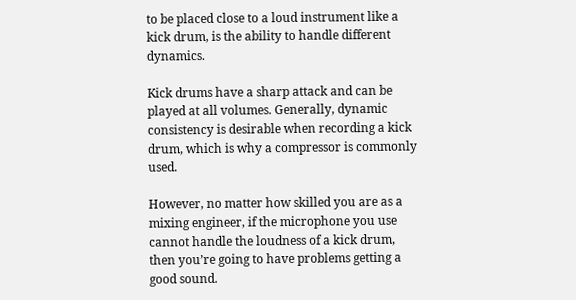to be placed close to a loud instrument like a kick drum, is the ability to handle different dynamics.

Kick drums have a sharp attack and can be played at all volumes. Generally, dynamic consistency is desirable when recording a kick drum, which is why a compressor is commonly used.

However, no matter how skilled you are as a mixing engineer, if the microphone you use cannot handle the loudness of a kick drum, then you’re going to have problems getting a good sound.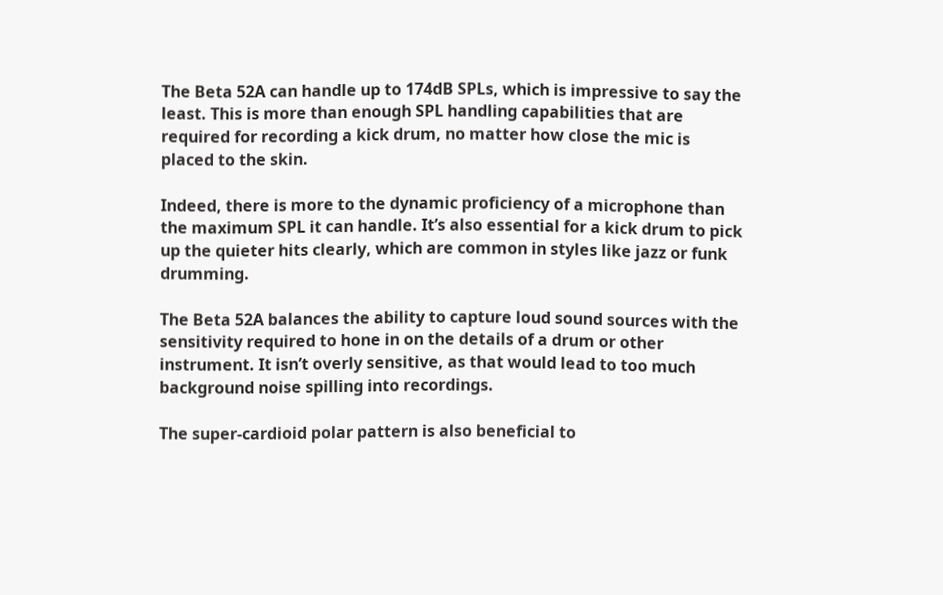The Beta 52A can handle up to 174dB SPLs, which is impressive to say the least. This is more than enough SPL handling capabilities that are required for recording a kick drum, no matter how close the mic is placed to the skin.

Indeed, there is more to the dynamic proficiency of a microphone than the maximum SPL it can handle. It’s also essential for a kick drum to pick up the quieter hits clearly, which are common in styles like jazz or funk drumming.

The Beta 52A balances the ability to capture loud sound sources with the sensitivity required to hone in on the details of a drum or other instrument. It isn’t overly sensitive, as that would lead to too much background noise spilling into recordings.

The super-cardioid polar pattern is also beneficial to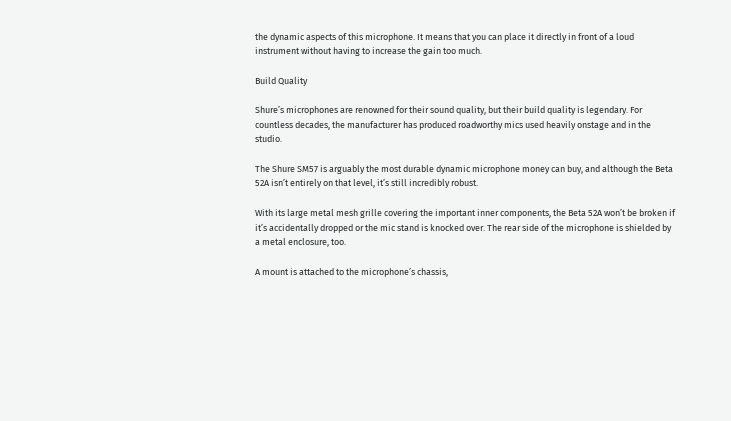the dynamic aspects of this microphone. It means that you can place it directly in front of a loud instrument without having to increase the gain too much.

Build Quality

Shure’s microphones are renowned for their sound quality, but their build quality is legendary. For countless decades, the manufacturer has produced roadworthy mics used heavily onstage and in the studio.

The Shure SM57 is arguably the most durable dynamic microphone money can buy, and although the Beta 52A isn’t entirely on that level, it’s still incredibly robust.

With its large metal mesh grille covering the important inner components, the Beta 52A won’t be broken if it’s accidentally dropped or the mic stand is knocked over. The rear side of the microphone is shielded by a metal enclosure, too.

A mount is attached to the microphone’s chassis,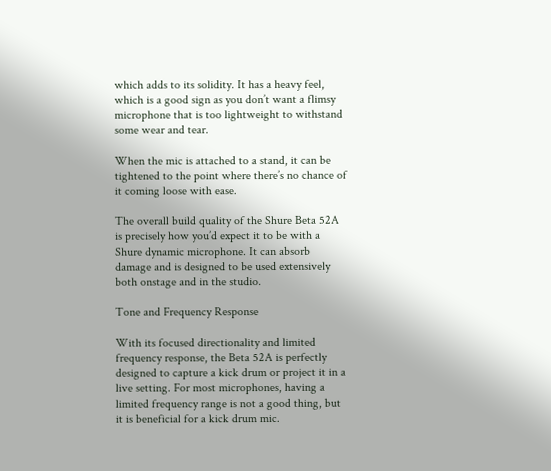which adds to its solidity. It has a heavy feel, which is a good sign as you don’t want a flimsy microphone that is too lightweight to withstand some wear and tear.

When the mic is attached to a stand, it can be tightened to the point where there’s no chance of it coming loose with ease.

The overall build quality of the Shure Beta 52A is precisely how you’d expect it to be with a Shure dynamic microphone. It can absorb damage and is designed to be used extensively both onstage and in the studio.

Tone and Frequency Response

With its focused directionality and limited frequency response, the Beta 52A is perfectly designed to capture a kick drum or project it in a live setting. For most microphones, having a limited frequency range is not a good thing, but it is beneficial for a kick drum mic.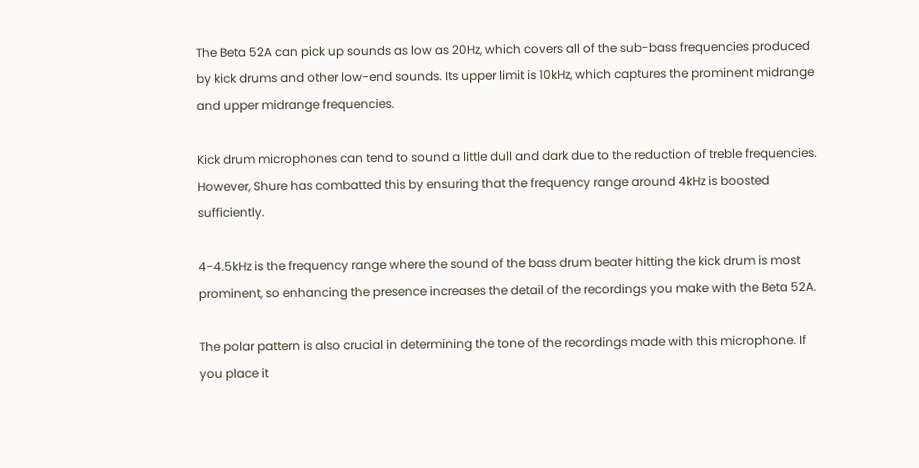The Beta 52A can pick up sounds as low as 20Hz, which covers all of the sub-bass frequencies produced by kick drums and other low-end sounds. Its upper limit is 10kHz, which captures the prominent midrange and upper midrange frequencies.

Kick drum microphones can tend to sound a little dull and dark due to the reduction of treble frequencies. However, Shure has combatted this by ensuring that the frequency range around 4kHz is boosted sufficiently.

4-4.5kHz is the frequency range where the sound of the bass drum beater hitting the kick drum is most prominent, so enhancing the presence increases the detail of the recordings you make with the Beta 52A.

The polar pattern is also crucial in determining the tone of the recordings made with this microphone. If you place it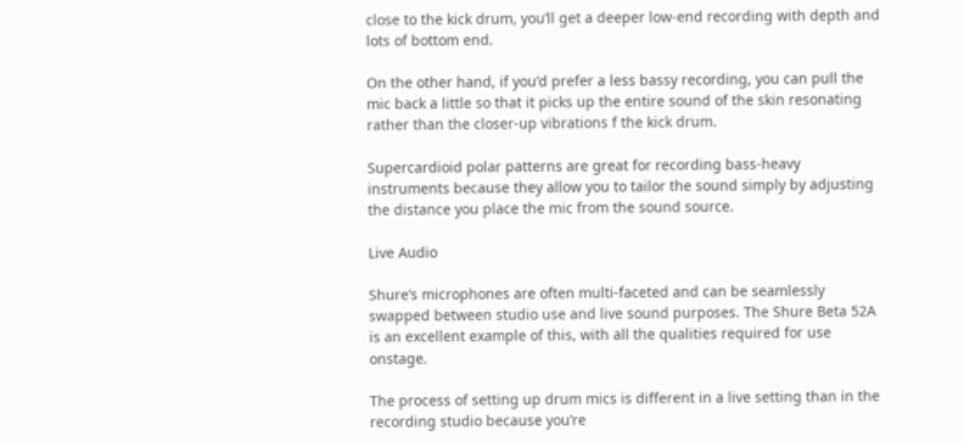close to the kick drum, you’ll get a deeper low-end recording with depth and lots of bottom end.

On the other hand, if you’d prefer a less bassy recording, you can pull the mic back a little so that it picks up the entire sound of the skin resonating rather than the closer-up vibrations f the kick drum.

Supercardioid polar patterns are great for recording bass-heavy instruments because they allow you to tailor the sound simply by adjusting the distance you place the mic from the sound source.

Live Audio

Shure’s microphones are often multi-faceted and can be seamlessly swapped between studio use and live sound purposes. The Shure Beta 52A is an excellent example of this, with all the qualities required for use onstage.

The process of setting up drum mics is different in a live setting than in the recording studio because you’re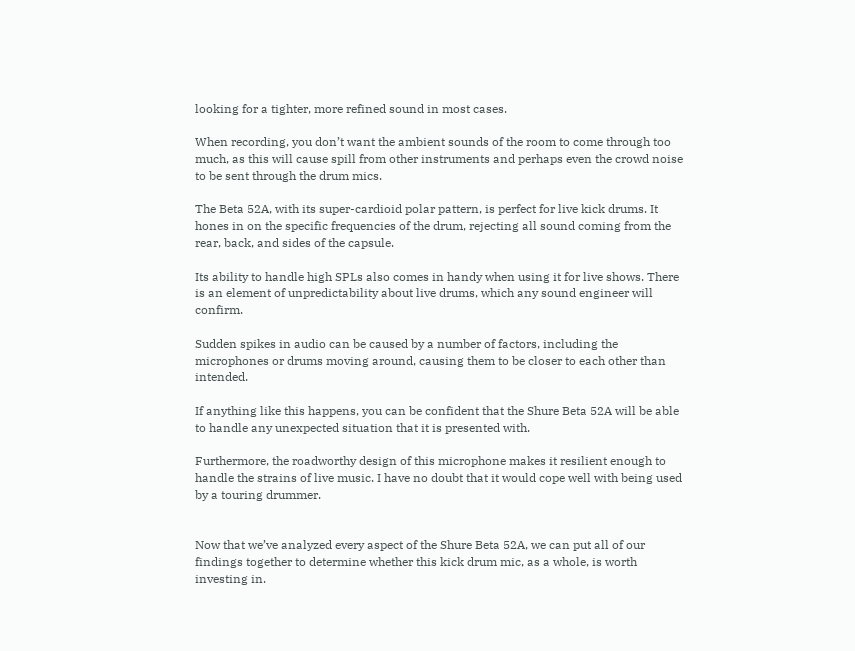looking for a tighter, more refined sound in most cases.

When recording, you don’t want the ambient sounds of the room to come through too much, as this will cause spill from other instruments and perhaps even the crowd noise to be sent through the drum mics.

The Beta 52A, with its super-cardioid polar pattern, is perfect for live kick drums. It hones in on the specific frequencies of the drum, rejecting all sound coming from the rear, back, and sides of the capsule.

Its ability to handle high SPLs also comes in handy when using it for live shows. There is an element of unpredictability about live drums, which any sound engineer will confirm.

Sudden spikes in audio can be caused by a number of factors, including the microphones or drums moving around, causing them to be closer to each other than intended.

If anything like this happens, you can be confident that the Shure Beta 52A will be able to handle any unexpected situation that it is presented with.

Furthermore, the roadworthy design of this microphone makes it resilient enough to handle the strains of live music. I have no doubt that it would cope well with being used by a touring drummer.


Now that we’ve analyzed every aspect of the Shure Beta 52A, we can put all of our findings together to determine whether this kick drum mic, as a whole, is worth investing in.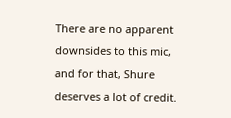There are no apparent downsides to this mic, and for that, Shure deserves a lot of credit.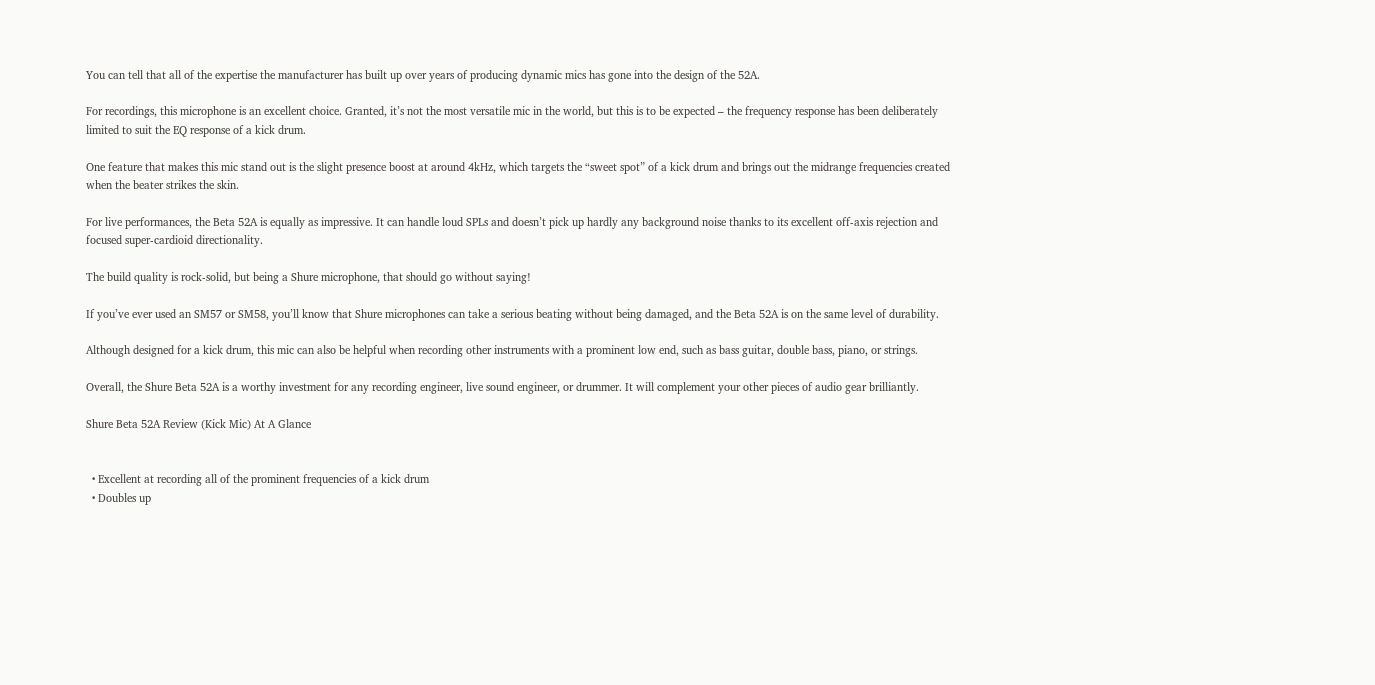You can tell that all of the expertise the manufacturer has built up over years of producing dynamic mics has gone into the design of the 52A.

For recordings, this microphone is an excellent choice. Granted, it’s not the most versatile mic in the world, but this is to be expected – the frequency response has been deliberately limited to suit the EQ response of a kick drum.

One feature that makes this mic stand out is the slight presence boost at around 4kHz, which targets the “sweet spot” of a kick drum and brings out the midrange frequencies created when the beater strikes the skin.

For live performances, the Beta 52A is equally as impressive. It can handle loud SPLs and doesn’t pick up hardly any background noise thanks to its excellent off-axis rejection and focused super-cardioid directionality.

The build quality is rock-solid, but being a Shure microphone, that should go without saying!

If you’ve ever used an SM57 or SM58, you’ll know that Shure microphones can take a serious beating without being damaged, and the Beta 52A is on the same level of durability.

Although designed for a kick drum, this mic can also be helpful when recording other instruments with a prominent low end, such as bass guitar, double bass, piano, or strings.

Overall, the Shure Beta 52A is a worthy investment for any recording engineer, live sound engineer, or drummer. It will complement your other pieces of audio gear brilliantly.

Shure Beta 52A Review (Kick Mic) At A Glance


  • Excellent at recording all of the prominent frequencies of a kick drum
  • Doubles up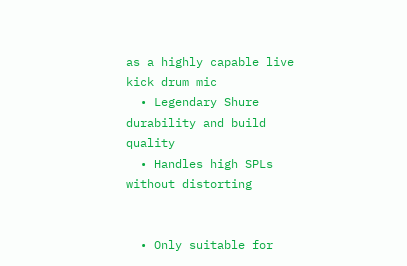as a highly capable live kick drum mic
  • Legendary Shure durability and build quality
  • Handles high SPLs without distorting


  • Only suitable for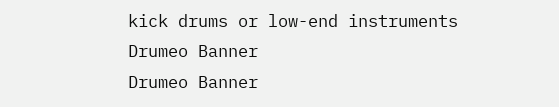kick drums or low-end instruments
Drumeo Banner
Drumeo Banner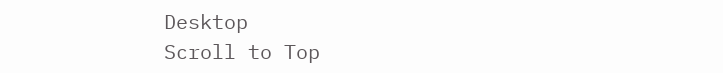Desktop
Scroll to Top